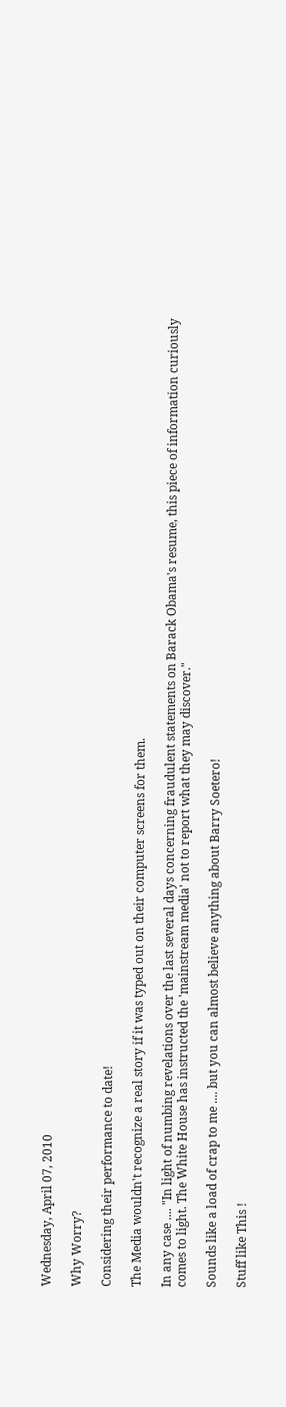Wednesday, April 07, 2010

Why Worry?

Considering their performance to date!

The Media wouldn't recognize a real story if it was typed out on their computer screens for them.

In any case .... "In light of numbing revelations over the last several days concerning fraudulent statements on Barack Obama's resume, this piece of information curiously comes to light. The White House has instructed the 'mainstream media' not to report what they may discover."

Sounds like a load of crap to me .... but you can almost believe anything about Barry Soetero!

Stuff like This !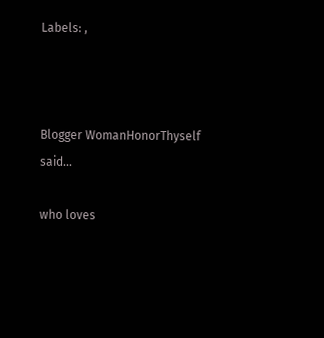Labels: ,



Blogger WomanHonorThyself said...

who loves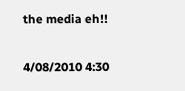the media eh!!

4/08/2010 4:30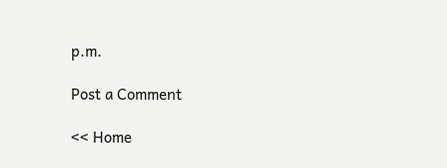p.m.

Post a Comment

<< Home